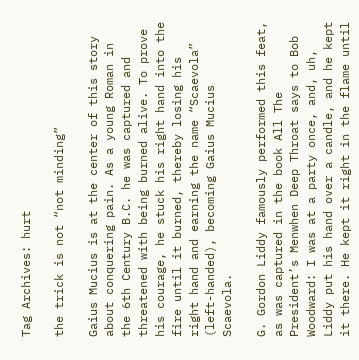Tag Archives: hurt

the trick is not “not minding”

Gaius Mucius is at the center of this story about conquering pain. As a young Roman in the 6th Century B.C. he was captured and threatened with being burned alive. To prove his courage, he stuck his right hand into the fire until it burned, thereby losing his right hand and earning the name “Scaevola” (left-handed), becoming Gaius Mucius Scaevola.

G. Gordon Liddy famously performed this feat, as was captured in the book All The President’s Menwhen Deep Throat says to Bob Woodward: I was at a party once, and, uh, Liddy put his hand over a candle, and he kept it there. He kept it right in the flame until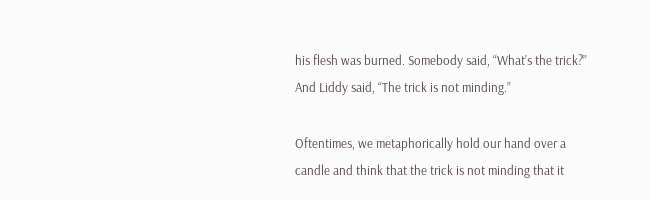his flesh was burned. Somebody said, “What’s the trick?” And Liddy said, “The trick is not minding.”

Oftentimes, we metaphorically hold our hand over a candle and think that the trick is not minding that it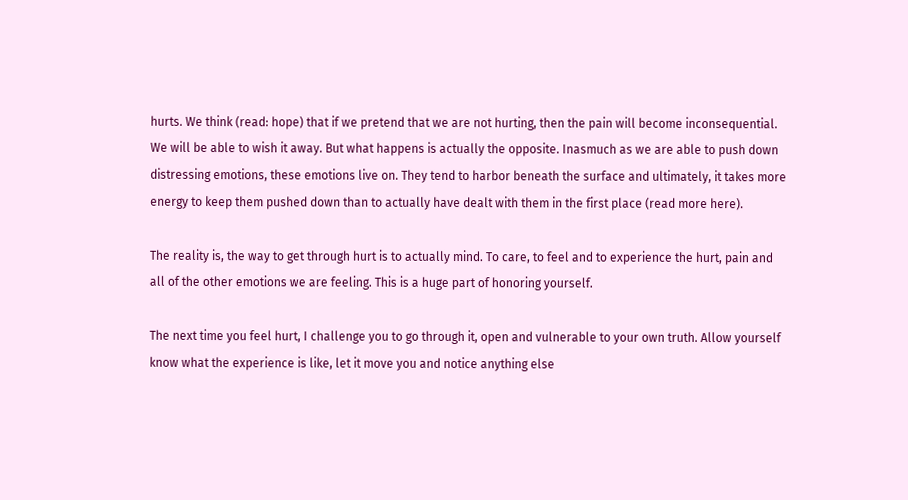hurts. We think (read: hope) that if we pretend that we are not hurting, then the pain will become inconsequential. We will be able to wish it away. But what happens is actually the opposite. Inasmuch as we are able to push down distressing emotions, these emotions live on. They tend to harbor beneath the surface and ultimately, it takes more energy to keep them pushed down than to actually have dealt with them in the first place (read more here).

The reality is, the way to get through hurt is to actually mind. To care, to feel and to experience the hurt, pain and all of the other emotions we are feeling. This is a huge part of honoring yourself.

The next time you feel hurt, I challenge you to go through it, open and vulnerable to your own truth. Allow yourself know what the experience is like, let it move you and notice anything else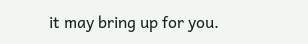it may bring up for you.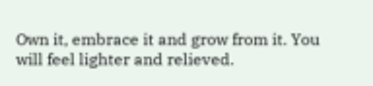Own it, embrace it and grow from it. You will feel lighter and relieved.